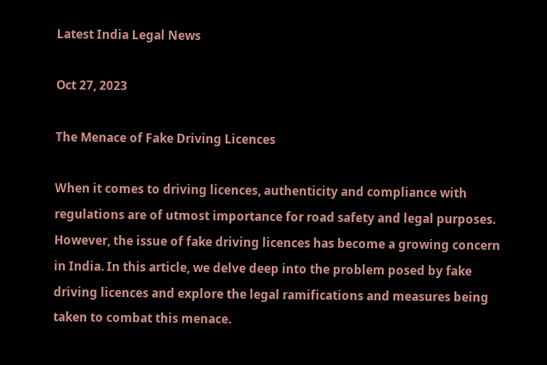Latest India Legal News

Oct 27, 2023

The Menace of Fake Driving Licences

When it comes to driving licences, authenticity and compliance with regulations are of utmost importance for road safety and legal purposes. However, the issue of fake driving licences has become a growing concern in India. In this article, we delve deep into the problem posed by fake driving licences and explore the legal ramifications and measures being taken to combat this menace.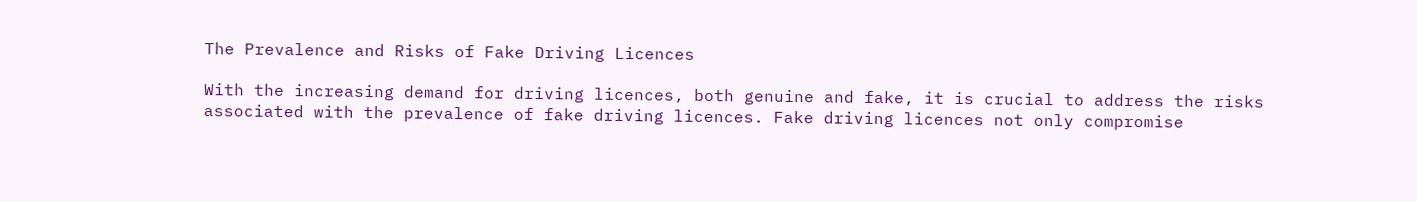The Prevalence and Risks of Fake Driving Licences

With the increasing demand for driving licences, both genuine and fake, it is crucial to address the risks associated with the prevalence of fake driving licences. Fake driving licences not only compromise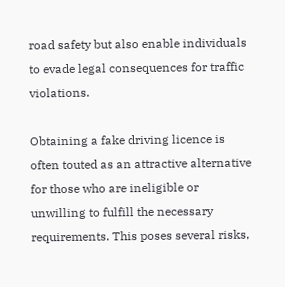road safety but also enable individuals to evade legal consequences for traffic violations.

Obtaining a fake driving licence is often touted as an attractive alternative for those who are ineligible or unwilling to fulfill the necessary requirements. This poses several risks,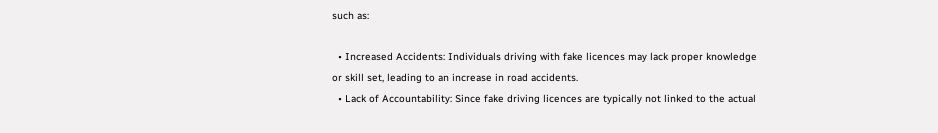such as:

  • Increased Accidents: Individuals driving with fake licences may lack proper knowledge or skill set, leading to an increase in road accidents.
  • Lack of Accountability: Since fake driving licences are typically not linked to the actual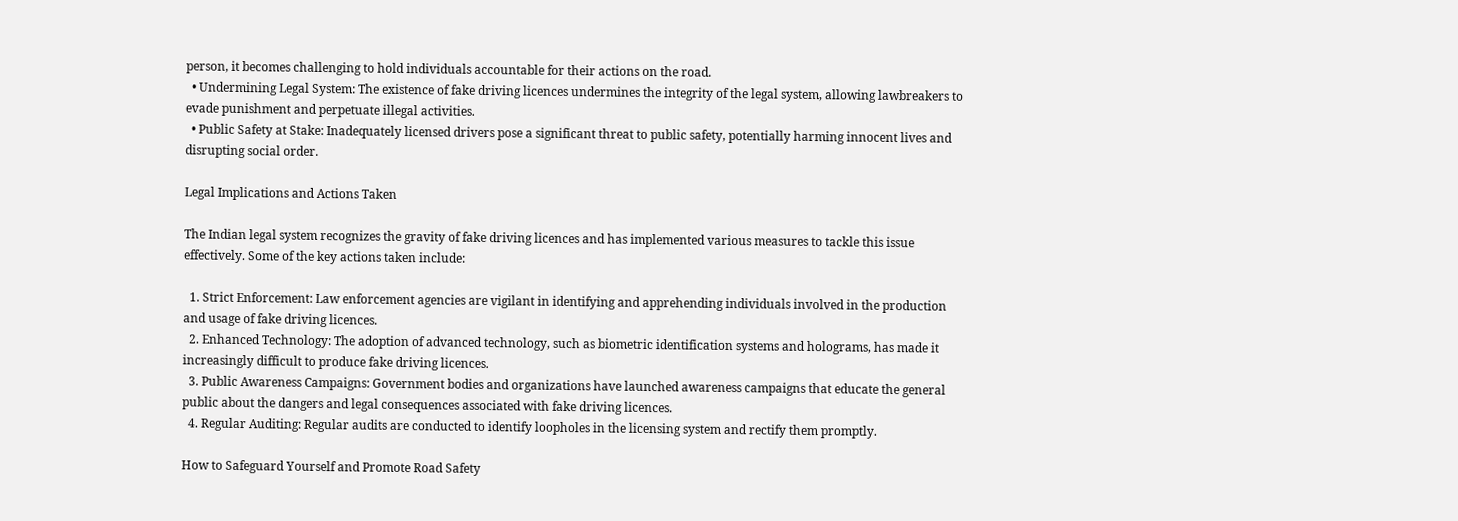person, it becomes challenging to hold individuals accountable for their actions on the road.
  • Undermining Legal System: The existence of fake driving licences undermines the integrity of the legal system, allowing lawbreakers to evade punishment and perpetuate illegal activities.
  • Public Safety at Stake: Inadequately licensed drivers pose a significant threat to public safety, potentially harming innocent lives and disrupting social order.

Legal Implications and Actions Taken

The Indian legal system recognizes the gravity of fake driving licences and has implemented various measures to tackle this issue effectively. Some of the key actions taken include:

  1. Strict Enforcement: Law enforcement agencies are vigilant in identifying and apprehending individuals involved in the production and usage of fake driving licences.
  2. Enhanced Technology: The adoption of advanced technology, such as biometric identification systems and holograms, has made it increasingly difficult to produce fake driving licences.
  3. Public Awareness Campaigns: Government bodies and organizations have launched awareness campaigns that educate the general public about the dangers and legal consequences associated with fake driving licences.
  4. Regular Auditing: Regular audits are conducted to identify loopholes in the licensing system and rectify them promptly.

How to Safeguard Yourself and Promote Road Safety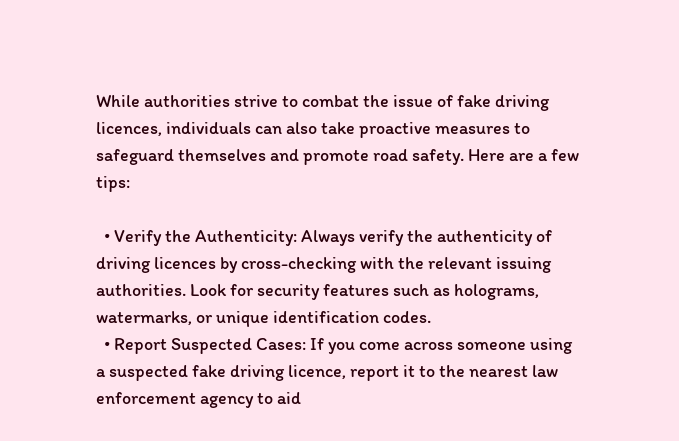While authorities strive to combat the issue of fake driving licences, individuals can also take proactive measures to safeguard themselves and promote road safety. Here are a few tips:

  • Verify the Authenticity: Always verify the authenticity of driving licences by cross-checking with the relevant issuing authorities. Look for security features such as holograms, watermarks, or unique identification codes.
  • Report Suspected Cases: If you come across someone using a suspected fake driving licence, report it to the nearest law enforcement agency to aid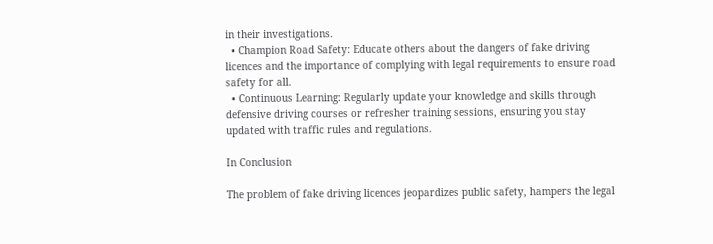in their investigations.
  • Champion Road Safety: Educate others about the dangers of fake driving licences and the importance of complying with legal requirements to ensure road safety for all.
  • Continuous Learning: Regularly update your knowledge and skills through defensive driving courses or refresher training sessions, ensuring you stay updated with traffic rules and regulations.

In Conclusion

The problem of fake driving licences jeopardizes public safety, hampers the legal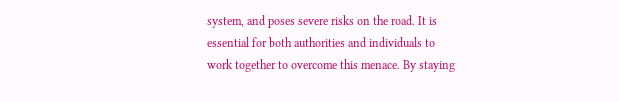system, and poses severe risks on the road. It is essential for both authorities and individuals to work together to overcome this menace. By staying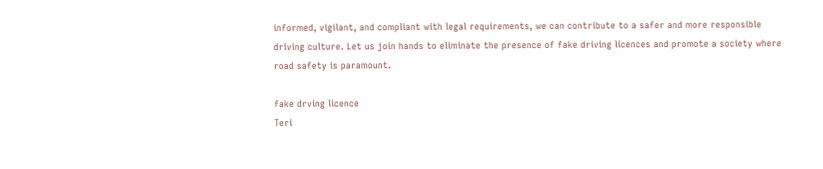informed, vigilant, and compliant with legal requirements, we can contribute to a safer and more responsible driving culture. Let us join hands to eliminate the presence of fake driving licences and promote a society where road safety is paramount.

fake drving licence
Teri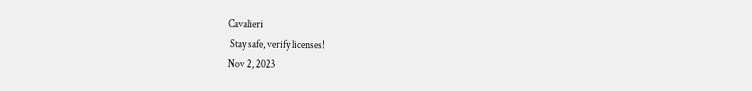Cavalieri
 Stay safe, verify licenses!
Nov 2, 2023